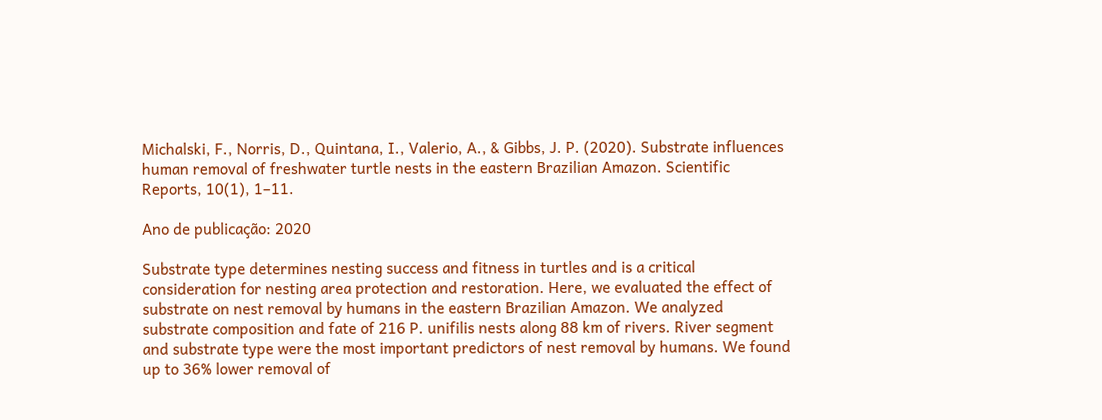Michalski, F., Norris, D., Quintana, I., Valerio, A., & Gibbs, J. P. (2020). Substrate influences human removal of freshwater turtle nests in the eastern Brazilian Amazon. Scientific Reports, 10(1), 1–11.

Ano de publicação: 2020

Substrate type determines nesting success and fitness in turtles and is a critical consideration for nesting area protection and restoration. Here, we evaluated the effect of substrate on nest removal by humans in the eastern Brazilian Amazon. We analyzed substrate composition and fate of 216 P. unifilis nests along 88 km of rivers. River segment and substrate type were the most important predictors of nest removal by humans. We found up to 36% lower removal of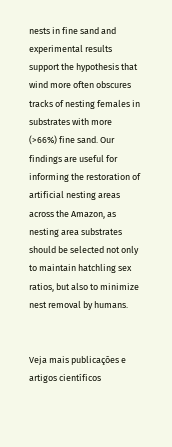nests in fine sand and experimental results support the hypothesis that wind more often obscures tracks of nesting females in substrates with more (>66%) fine sand. Our findings are useful for informing the restoration of artificial nesting areas across the Amazon, as nesting area substrates should be selected not only to maintain hatchling sex ratios, but also to minimize nest removal by humans.


Veja mais publicações e artigos científicos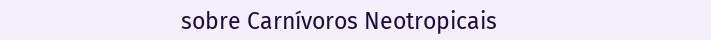sobre Carnívoros Neotropicais